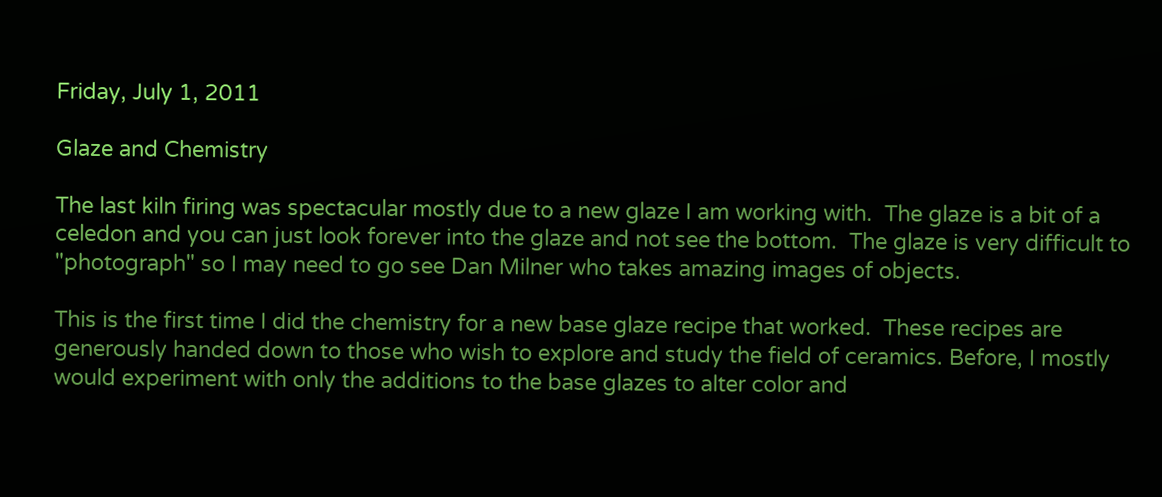Friday, July 1, 2011

Glaze and Chemistry

The last kiln firing was spectacular mostly due to a new glaze I am working with.  The glaze is a bit of a celedon and you can just look forever into the glaze and not see the bottom.  The glaze is very difficult to "photograph" so I may need to go see Dan Milner who takes amazing images of objects.

This is the first time I did the chemistry for a new base glaze recipe that worked.  These recipes are generously handed down to those who wish to explore and study the field of ceramics. Before, I mostly would experiment with only the additions to the base glazes to alter color and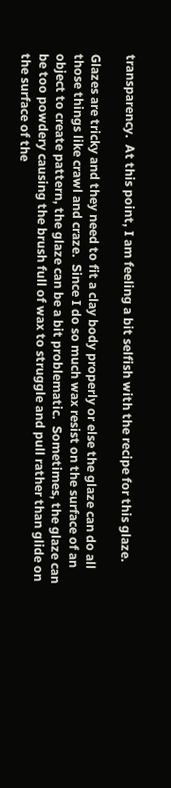transparency.  At this point, I am feeling a bit selfish with the recipe for this glaze.

Glazes are tricky and they need to fit a clay body properly or else the glaze can do all those things like crawl and craze.  Since I do so much wax resist on the surface of an object to create pattern, the glaze can be a bit problematic.  Sometimes, the glaze can be too powdery causing the brush full of wax to struggle and pull rather than glide on the surface of the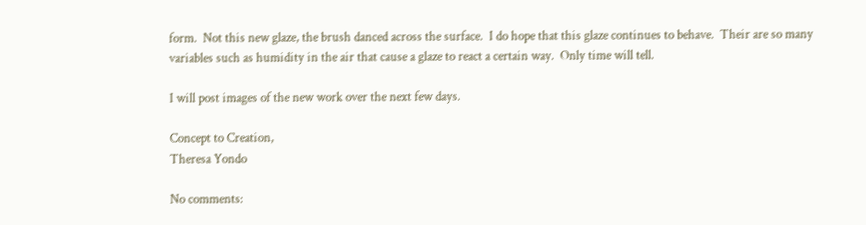form.  Not this new glaze, the brush danced across the surface.  I do hope that this glaze continues to behave.  Their are so many variables such as humidity in the air that cause a glaze to react a certain way.  Only time will tell.

I will post images of the new work over the next few days.

Concept to Creation,
Theresa Yondo

No comments: